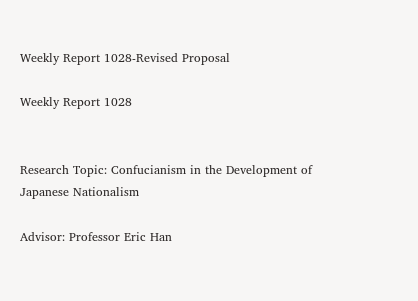Weekly Report 1028-Revised Proposal

Weekly Report 1028


Research Topic: Confucianism in the Development of Japanese Nationalism

Advisor: Professor Eric Han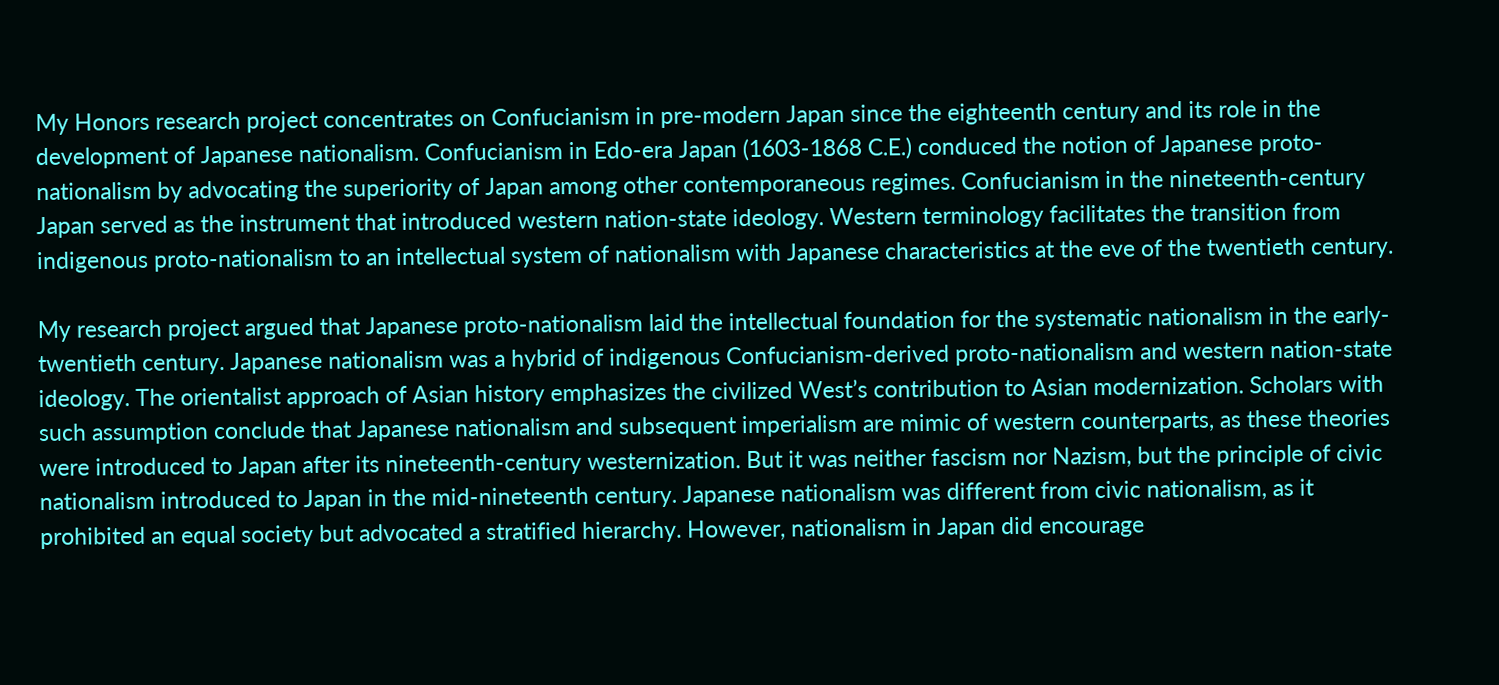My Honors research project concentrates on Confucianism in pre-modern Japan since the eighteenth century and its role in the development of Japanese nationalism. Confucianism in Edo-era Japan (1603-1868 C.E.) conduced the notion of Japanese proto-nationalism by advocating the superiority of Japan among other contemporaneous regimes. Confucianism in the nineteenth-century Japan served as the instrument that introduced western nation-state ideology. Western terminology facilitates the transition from indigenous proto-nationalism to an intellectual system of nationalism with Japanese characteristics at the eve of the twentieth century.

My research project argued that Japanese proto-nationalism laid the intellectual foundation for the systematic nationalism in the early-twentieth century. Japanese nationalism was a hybrid of indigenous Confucianism-derived proto-nationalism and western nation-state ideology. The orientalist approach of Asian history emphasizes the civilized West’s contribution to Asian modernization. Scholars with such assumption conclude that Japanese nationalism and subsequent imperialism are mimic of western counterparts, as these theories were introduced to Japan after its nineteenth-century westernization. But it was neither fascism nor Nazism, but the principle of civic nationalism introduced to Japan in the mid-nineteenth century. Japanese nationalism was different from civic nationalism, as it prohibited an equal society but advocated a stratified hierarchy. However, nationalism in Japan did encourage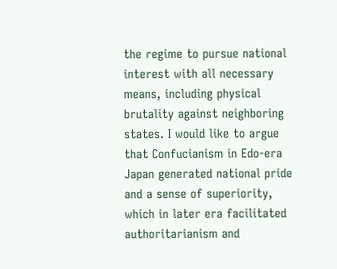the regime to pursue national interest with all necessary means, including physical brutality against neighboring states. I would like to argue that Confucianism in Edo-era Japan generated national pride and a sense of superiority, which in later era facilitated authoritarianism and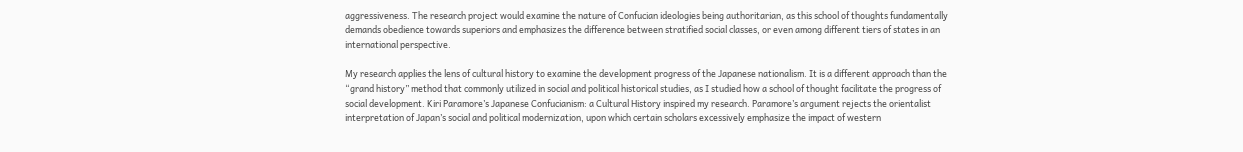aggressiveness. The research project would examine the nature of Confucian ideologies being authoritarian, as this school of thoughts fundamentally demands obedience towards superiors and emphasizes the difference between stratified social classes, or even among different tiers of states in an international perspective.

My research applies the lens of cultural history to examine the development progress of the Japanese nationalism. It is a different approach than the “grand history” method that commonly utilized in social and political historical studies, as I studied how a school of thought facilitate the progress of social development. Kiri Paramore’s Japanese Confucianism: a Cultural History inspired my research. Paramore’s argument rejects the orientalist interpretation of Japan’s social and political modernization, upon which certain scholars excessively emphasize the impact of western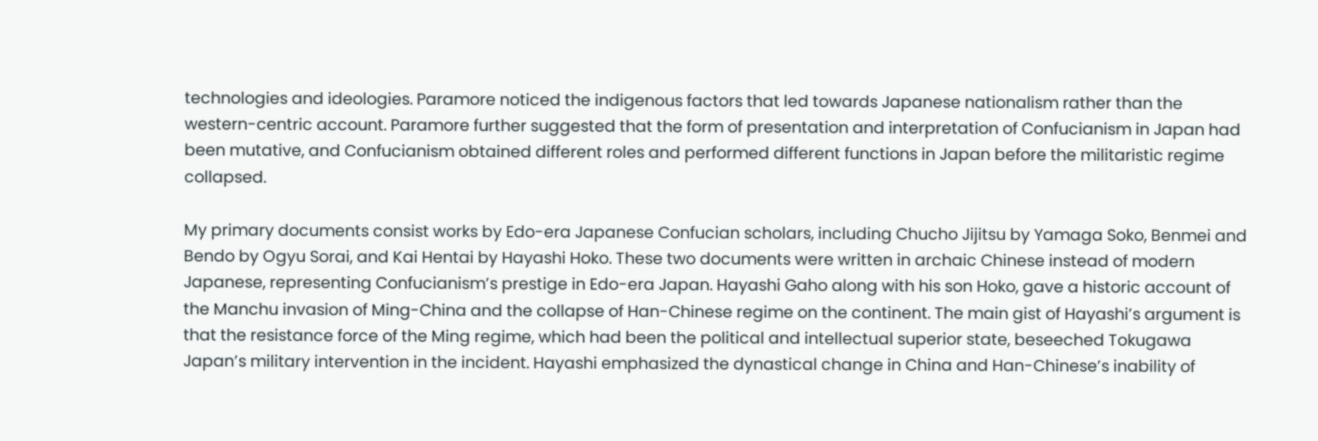technologies and ideologies. Paramore noticed the indigenous factors that led towards Japanese nationalism rather than the western-centric account. Paramore further suggested that the form of presentation and interpretation of Confucianism in Japan had been mutative, and Confucianism obtained different roles and performed different functions in Japan before the militaristic regime collapsed.

My primary documents consist works by Edo-era Japanese Confucian scholars, including Chucho Jijitsu by Yamaga Soko, Benmei and Bendo by Ogyu Sorai, and Kai Hentai by Hayashi Hoko. These two documents were written in archaic Chinese instead of modern Japanese, representing Confucianism’s prestige in Edo-era Japan. Hayashi Gaho along with his son Hoko, gave a historic account of the Manchu invasion of Ming-China and the collapse of Han-Chinese regime on the continent. The main gist of Hayashi’s argument is that the resistance force of the Ming regime, which had been the political and intellectual superior state, beseeched Tokugawa Japan’s military intervention in the incident. Hayashi emphasized the dynastical change in China and Han-Chinese’s inability of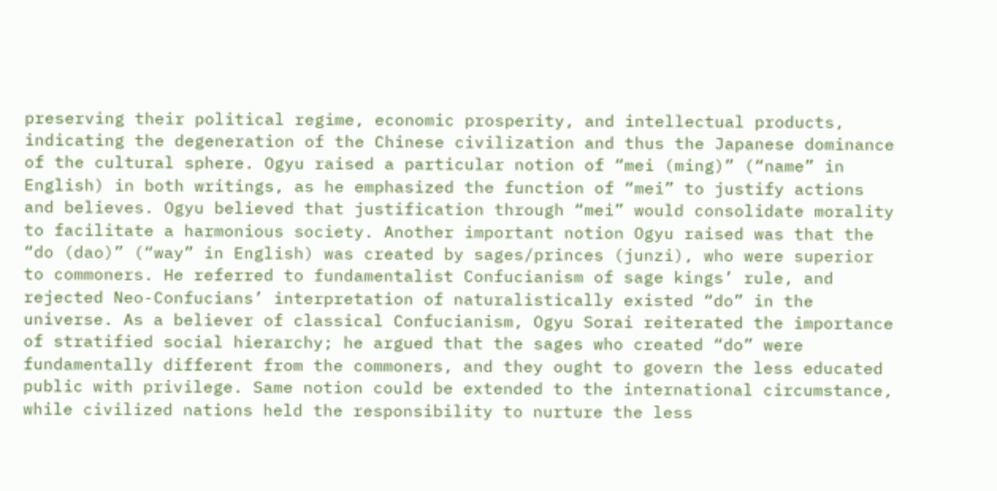preserving their political regime, economic prosperity, and intellectual products, indicating the degeneration of the Chinese civilization and thus the Japanese dominance of the cultural sphere. Ogyu raised a particular notion of “mei (ming)” (“name” in English) in both writings, as he emphasized the function of “mei” to justify actions and believes. Ogyu believed that justification through “mei” would consolidate morality to facilitate a harmonious society. Another important notion Ogyu raised was that the “do (dao)” (“way” in English) was created by sages/princes (junzi), who were superior to commoners. He referred to fundamentalist Confucianism of sage kings’ rule, and rejected Neo-Confucians’ interpretation of naturalistically existed “do” in the universe. As a believer of classical Confucianism, Ogyu Sorai reiterated the importance of stratified social hierarchy; he argued that the sages who created “do” were fundamentally different from the commoners, and they ought to govern the less educated public with privilege. Same notion could be extended to the international circumstance, while civilized nations held the responsibility to nurture the less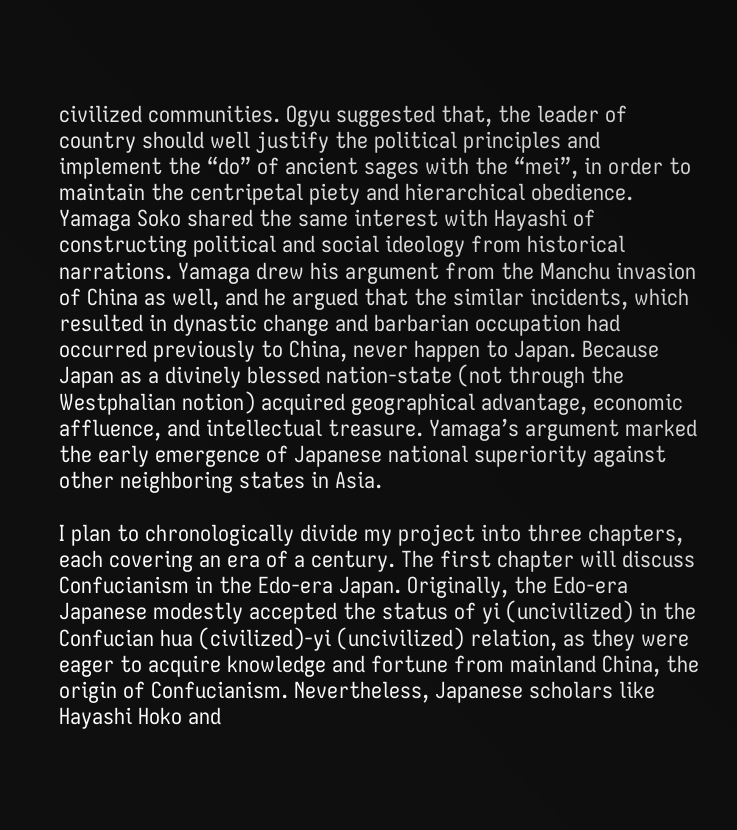civilized communities. Ogyu suggested that, the leader of country should well justify the political principles and implement the “do” of ancient sages with the “mei”, in order to maintain the centripetal piety and hierarchical obedience. Yamaga Soko shared the same interest with Hayashi of constructing political and social ideology from historical narrations. Yamaga drew his argument from the Manchu invasion of China as well, and he argued that the similar incidents, which resulted in dynastic change and barbarian occupation had occurred previously to China, never happen to Japan. Because Japan as a divinely blessed nation-state (not through the Westphalian notion) acquired geographical advantage, economic affluence, and intellectual treasure. Yamaga’s argument marked the early emergence of Japanese national superiority against other neighboring states in Asia.

I plan to chronologically divide my project into three chapters, each covering an era of a century. The first chapter will discuss Confucianism in the Edo-era Japan. Originally, the Edo-era Japanese modestly accepted the status of yi (uncivilized) in the Confucian hua (civilized)-yi (uncivilized) relation, as they were eager to acquire knowledge and fortune from mainland China, the origin of Confucianism. Nevertheless, Japanese scholars like Hayashi Hoko and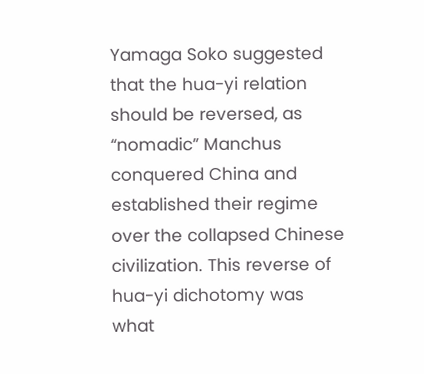Yamaga Soko suggested that the hua-yi relation should be reversed, as “nomadic” Manchus conquered China and established their regime over the collapsed Chinese civilization. This reverse of hua-yi dichotomy was what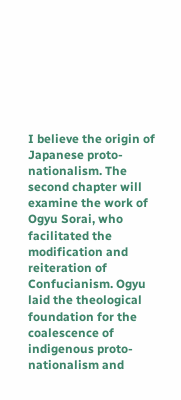I believe the origin of Japanese proto-nationalism. The second chapter will examine the work of Ogyu Sorai, who facilitated the modification and reiteration of Confucianism. Ogyu laid the theological foundation for the coalescence of indigenous proto-nationalism and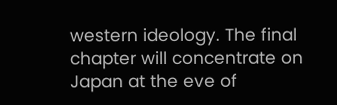western ideology. The final chapter will concentrate on Japan at the eve of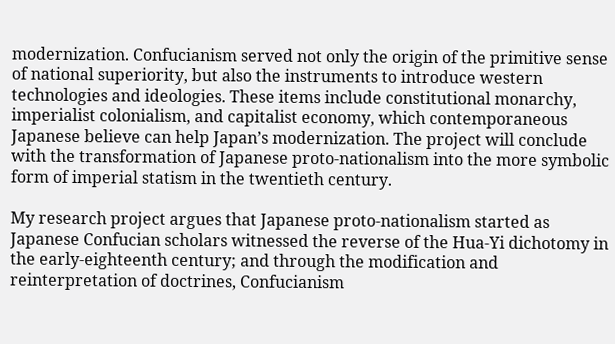modernization. Confucianism served not only the origin of the primitive sense of national superiority, but also the instruments to introduce western technologies and ideologies. These items include constitutional monarchy, imperialist colonialism, and capitalist economy, which contemporaneous Japanese believe can help Japan’s modernization. The project will conclude with the transformation of Japanese proto-nationalism into the more symbolic form of imperial statism in the twentieth century.

My research project argues that Japanese proto-nationalism started as Japanese Confucian scholars witnessed the reverse of the Hua-Yi dichotomy in the early-eighteenth century; and through the modification and reinterpretation of doctrines, Confucianism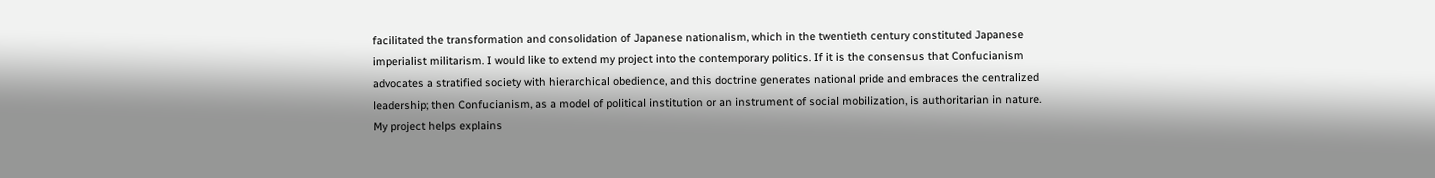facilitated the transformation and consolidation of Japanese nationalism, which in the twentieth century constituted Japanese imperialist militarism. I would like to extend my project into the contemporary politics. If it is the consensus that Confucianism advocates a stratified society with hierarchical obedience, and this doctrine generates national pride and embraces the centralized leadership; then Confucianism, as a model of political institution or an instrument of social mobilization, is authoritarian in nature. My project helps explains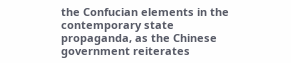the Confucian elements in the contemporary state propaganda, as the Chinese government reiterates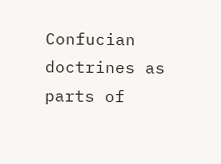Confucian doctrines as parts of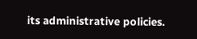its administrative policies.